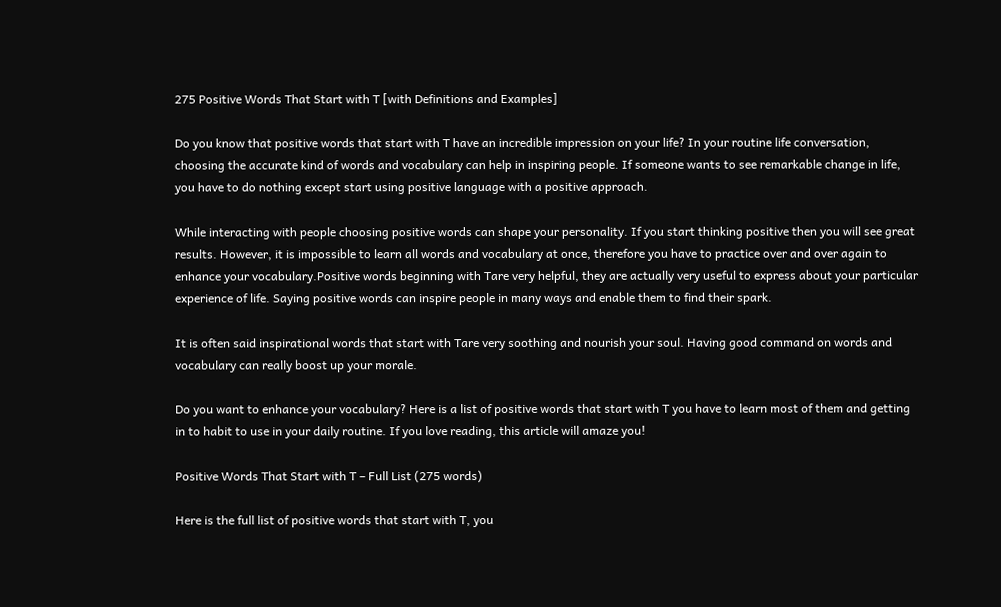275 Positive Words That Start with T [with Definitions and Examples]

Do you know that positive words that start with T have an incredible impression on your life? In your routine life conversation, choosing the accurate kind of words and vocabulary can help in inspiring people. If someone wants to see remarkable change in life, you have to do nothing except start using positive language with a positive approach.

While interacting with people choosing positive words can shape your personality. If you start thinking positive then you will see great results. However, it is impossible to learn all words and vocabulary at once, therefore you have to practice over and over again to enhance your vocabulary.Positive words beginning with Tare very helpful, they are actually very useful to express about your particular experience of life. Saying positive words can inspire people in many ways and enable them to find their spark.

It is often said inspirational words that start with Tare very soothing and nourish your soul. Having good command on words and vocabulary can really boost up your morale.

Do you want to enhance your vocabulary? Here is a list of positive words that start with T you have to learn most of them and getting in to habit to use in your daily routine. If you love reading, this article will amaze you!

Positive Words That Start with T – Full List (275 words)

Here is the full list of positive words that start with T, you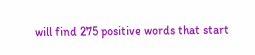will find 275 positive words that start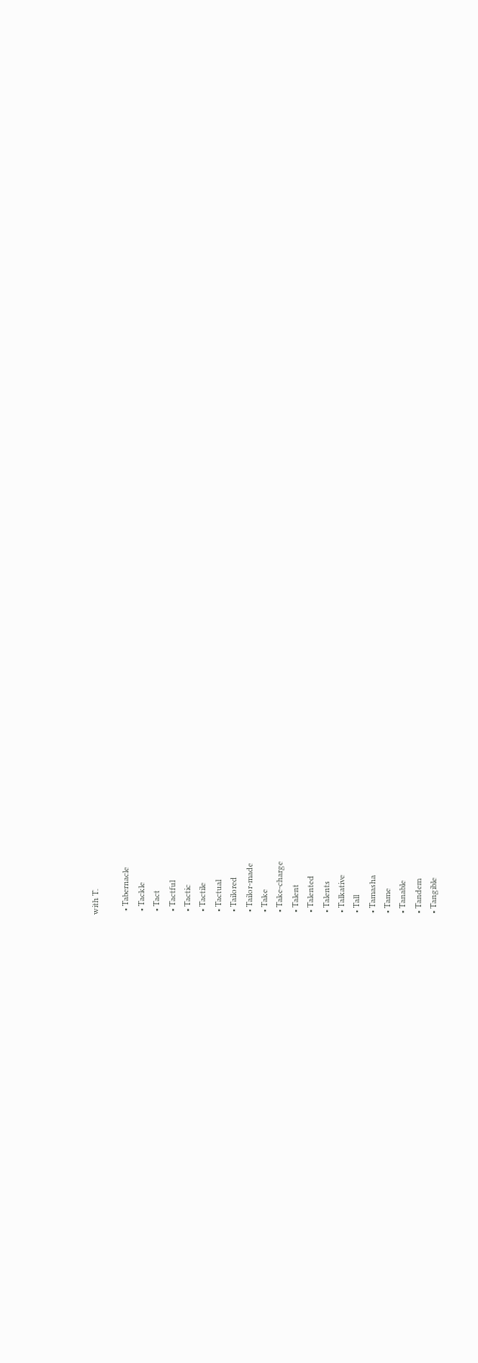with T.

  • Tabernacle
  • Tackle
  • Tact
  • Tactful
  • Tactic
  • Tactile
  • Tactual
  • Tailored
  • Tailor-made
  • Take
  • Take-charge
  • Talent
  • Talented
  • Talents
  • Talkative
  • Tall
  • Tamasha
  • Tame
  • Tanable
  • Tandem
  • Tangible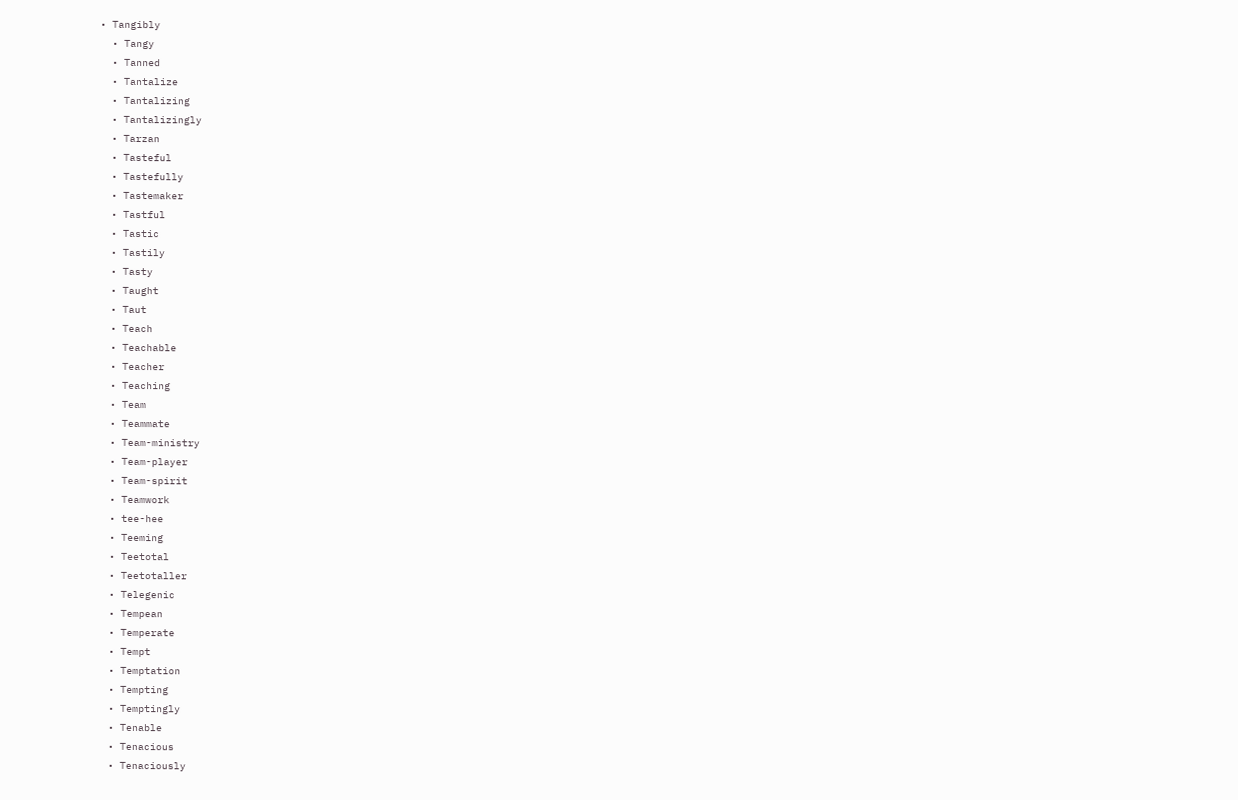• Tangibly
  • Tangy
  • Tanned
  • Tantalize
  • Tantalizing
  • Tantalizingly
  • Tarzan
  • Tasteful
  • Tastefully
  • Tastemaker
  • Tastful
  • Tastic
  • Tastily
  • Tasty
  • Taught
  • Taut
  • Teach
  • Teachable
  • Teacher
  • Teaching
  • Team
  • Teammate
  • Team-ministry
  • Team-player
  • Team-spirit
  • Teamwork
  • tee-hee
  • Teeming
  • Teetotal
  • Teetotaller
  • Telegenic
  • Tempean
  • Temperate
  • Tempt
  • Temptation
  • Tempting
  • Temptingly
  • Tenable
  • Tenacious
  • Tenaciously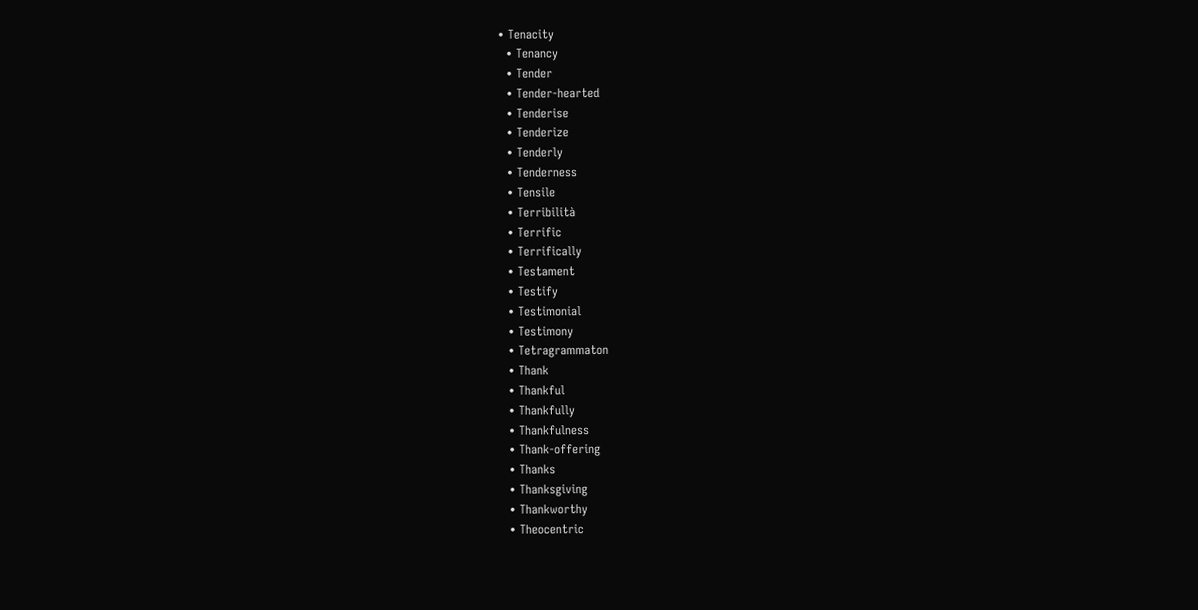• Tenacity
  • Tenancy
  • Tender
  • Tender-hearted
  • Tenderise
  • Tenderize
  • Tenderly
  • Tenderness
  • Tensile
  • Terribilità
  • Terrific
  • Terrifically
  • Testament
  • Testify
  • Testimonial
  • Testimony
  • Tetragrammaton
  • Thank
  • Thankful
  • Thankfully
  • Thankfulness
  • Thank-offering
  • Thanks
  • Thanksgiving
  • Thankworthy
  • Theocentric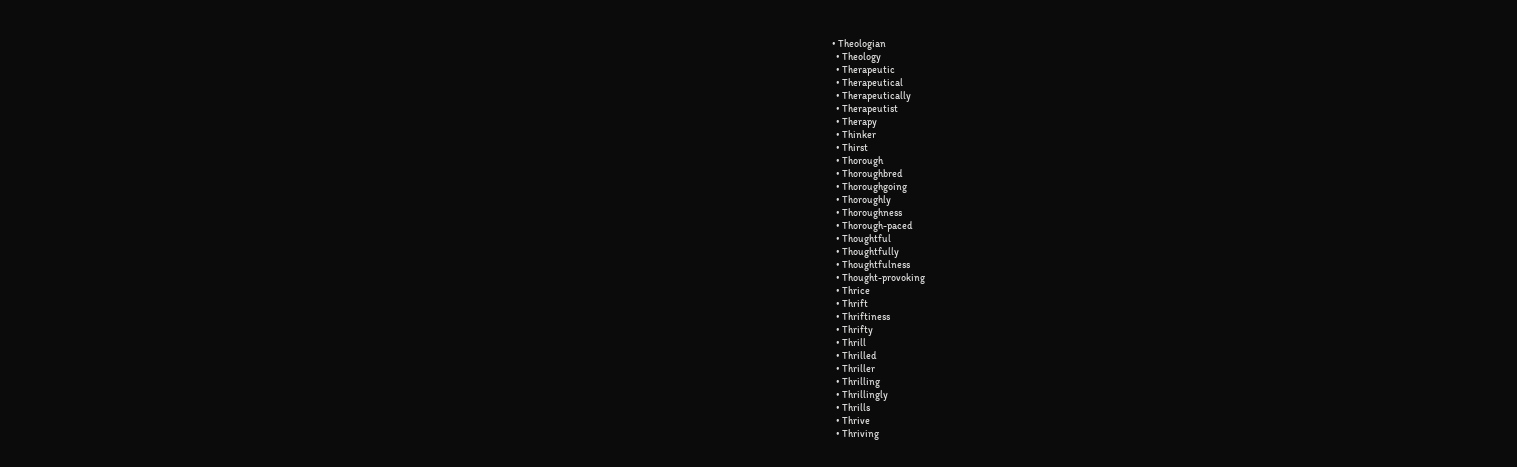• Theologian
  • Theology
  • Therapeutic
  • Therapeutical
  • Therapeutically
  • Therapeutist
  • Therapy
  • Thinker
  • Thirst
  • Thorough
  • Thoroughbred
  • Thoroughgoing
  • Thoroughly
  • Thoroughness
  • Thorough-paced
  • Thoughtful
  • Thoughtfully
  • Thoughtfulness
  • Thought-provoking
  • Thrice
  • Thrift
  • Thriftiness
  • Thrifty
  • Thrill
  • Thrilled
  • Thriller
  • Thrilling
  • Thrillingly
  • Thrills
  • Thrive
  • Thriving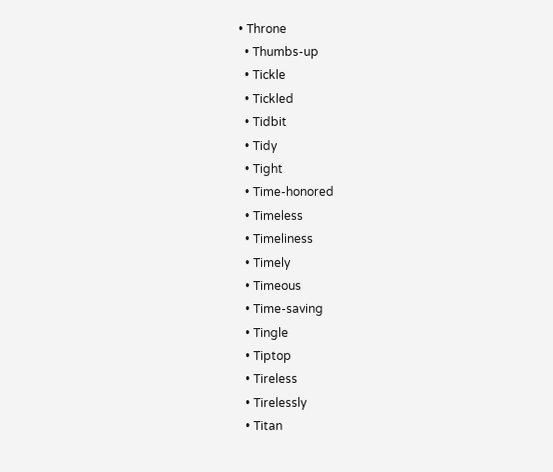• Throne
  • Thumbs-up
  • Tickle
  • Tickled
  • Tidbit
  • Tidy
  • Tight
  • Time-honored
  • Timeless
  • Timeliness
  • Timely
  • Timeous
  • Time-saving
  • Tingle
  • Tiptop
  • Tireless
  • Tirelessly
  • Titan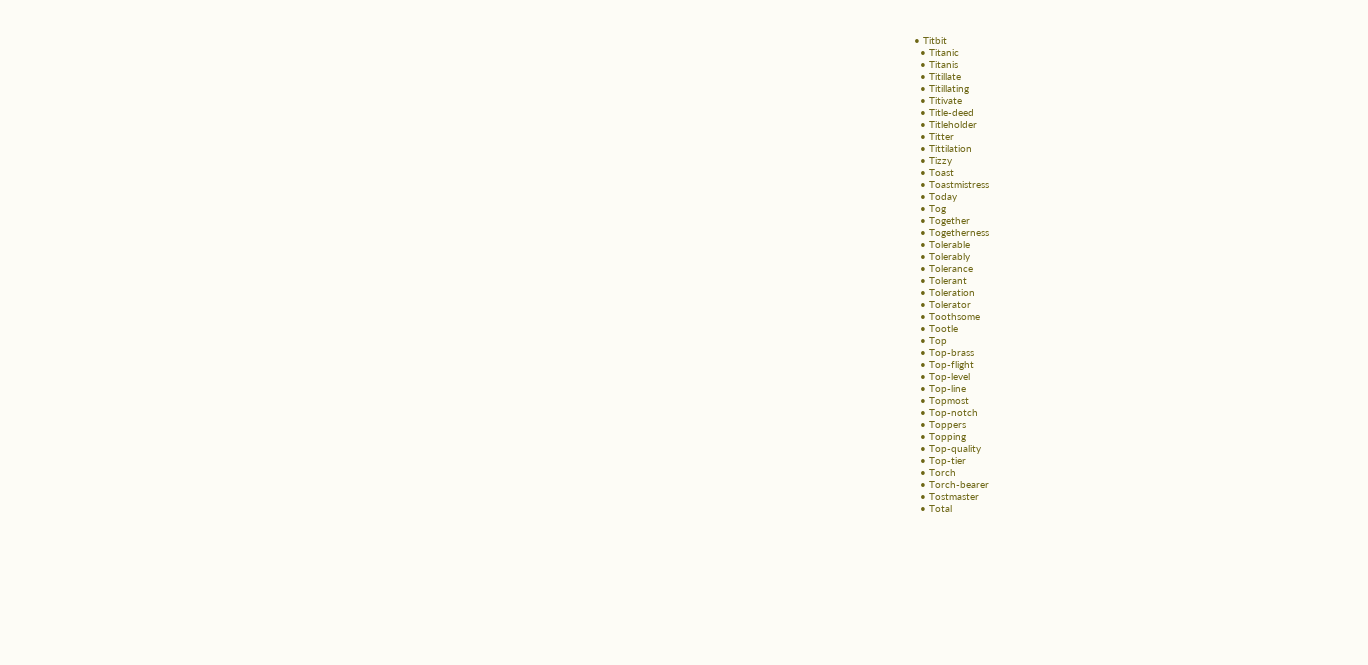• Titbit
  • Titanic
  • Titanis
  • Titillate
  • Titillating
  • Titivate
  • Title-deed
  • Titleholder
  • Titter
  • Tittilation
  • Tizzy
  • Toast
  • Toastmistress
  • Today
  • Tog
  • Together
  • Togetherness
  • Tolerable
  • Tolerably
  • Tolerance
  • Tolerant
  • Toleration
  • Tolerator
  • Toothsome
  • Tootle
  • Top
  • Top-brass
  • Top-flight
  • Top-level
  • Top-line
  • Topmost
  • Top-notch
  • Toppers
  • Topping
  • Top-quality
  • Top-tier
  • Torch
  • Torch-bearer
  • Tostmaster
  • Total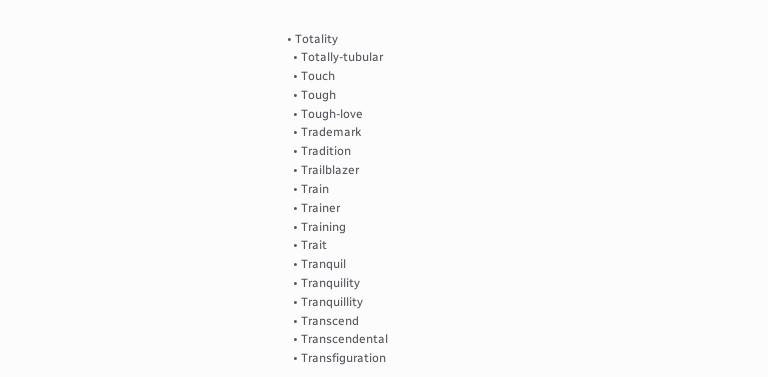• Totality
  • Totally-tubular
  • Touch
  • Tough
  • Tough-love
  • Trademark
  • Tradition
  • Trailblazer
  • Train
  • Trainer
  • Training
  • Trait
  • Tranquil
  • Tranquility
  • Tranquillity
  • Transcend
  • Transcendental
  • Transfiguration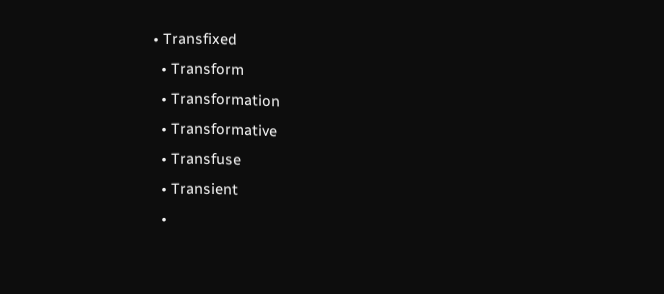• Transfixed
  • Transform
  • Transformation
  • Transformative
  • Transfuse
  • Transient
  •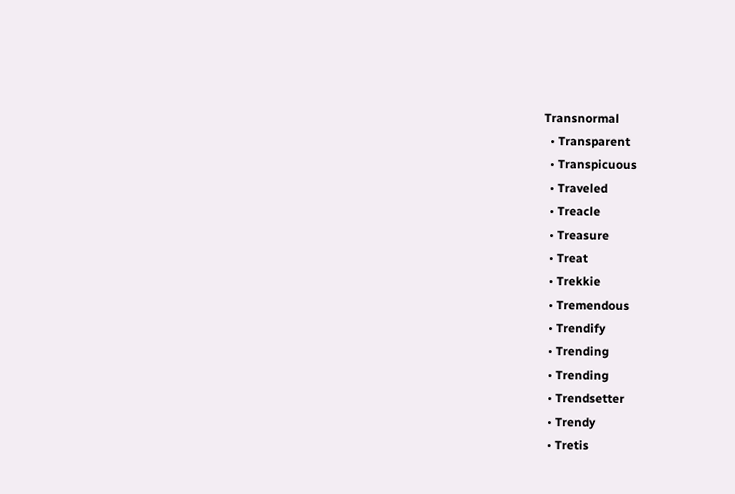Transnormal
  • Transparent
  • Transpicuous
  • Traveled
  • Treacle
  • Treasure
  • Treat
  • Trekkie
  • Tremendous
  • Trendify
  • Trending
  • Trending
  • Trendsetter
  • Trendy
  • Tretis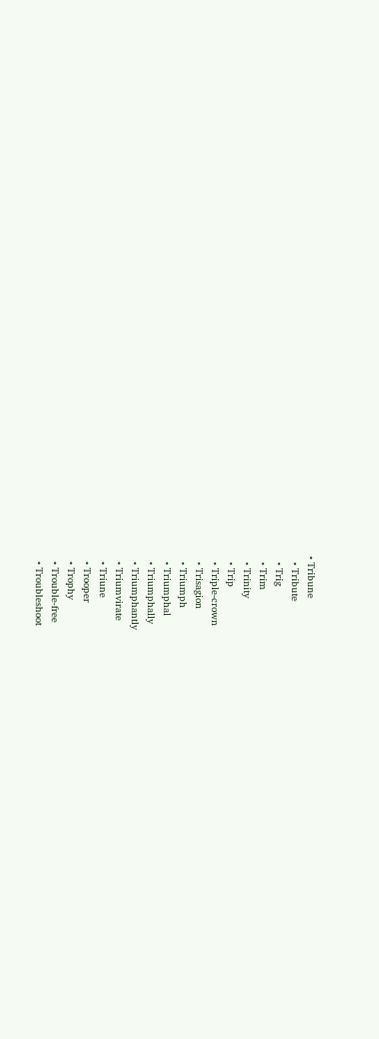• Tribune
  • Tribute
  • Trig
  • Trim
  • Trinity
  • Trip
  • Triple-crown
  • Trisagion
  • Triumph
  • Triumphal
  • Triumphally
  • Triumphantly
  • Triumvirate
  • Triune
  • Trooper
  • Trophy
  • Trouble-free
  • Troubleshoot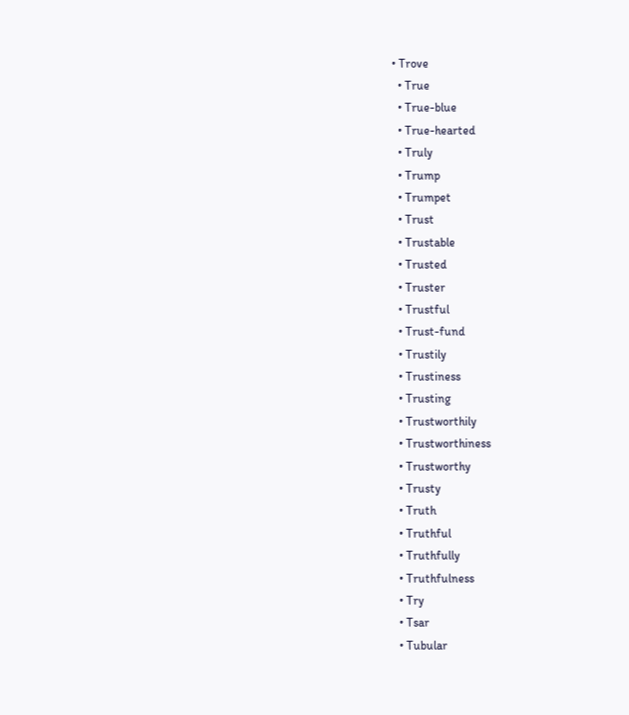• Trove
  • True
  • True-blue
  • True-hearted
  • Truly
  • Trump
  • Trumpet
  • Trust
  • Trustable
  • Trusted
  • Truster
  • Trustful
  • Trust-fund
  • Trustily
  • Trustiness
  • Trusting
  • Trustworthily
  • Trustworthiness
  • Trustworthy
  • Trusty
  • Truth
  • Truthful
  • Truthfully
  • Truthfulness
  • Try
  • Tsar
  • Tubular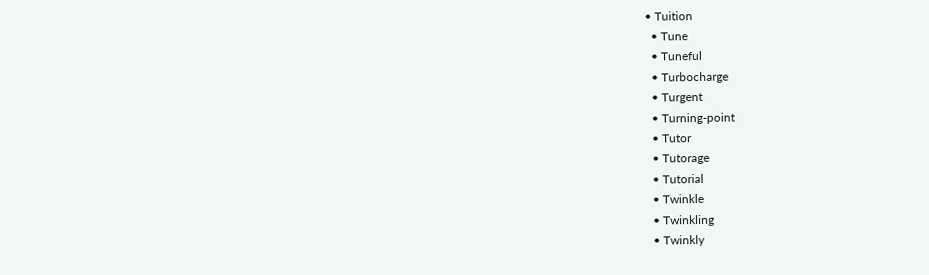• Tuition
  • Tune
  • Tuneful
  • Turbocharge
  • Turgent
  • Turning-point
  • Tutor
  • Tutorage
  • Tutorial
  • Twinkle
  • Twinkling
  • Twinkly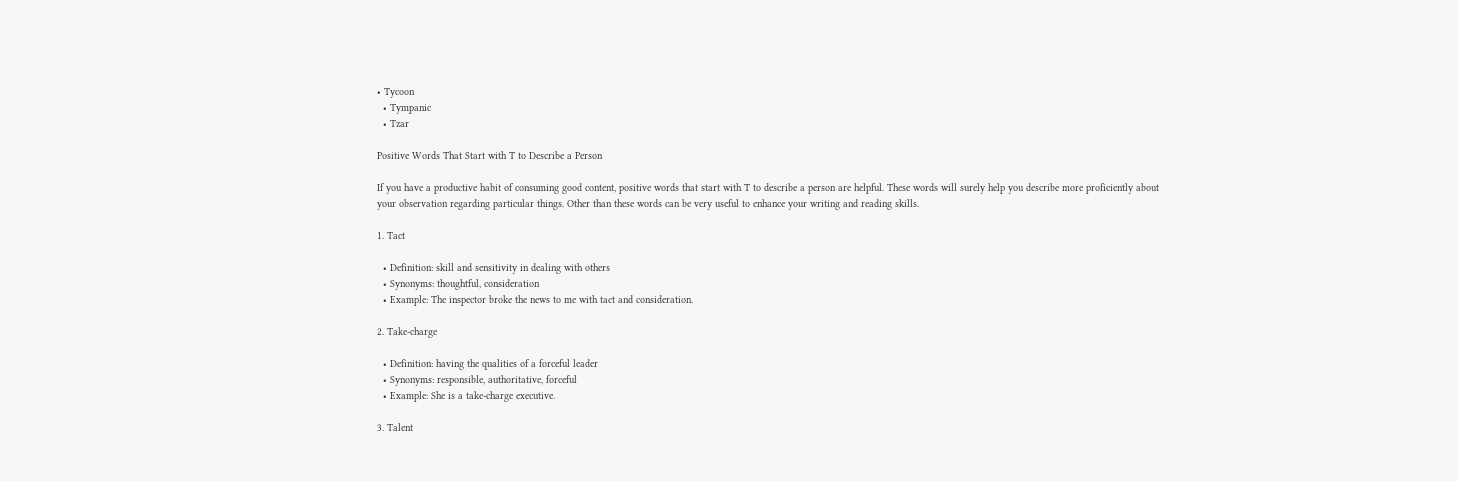• Tycoon
  • Tympanic
  • Tzar

Positive Words That Start with T to Describe a Person

If you have a productive habit of consuming good content, positive words that start with T to describe a person are helpful. These words will surely help you describe more proficiently about your observation regarding particular things. Other than these words can be very useful to enhance your writing and reading skills.

1. Tact

  • Definition: skill and sensitivity in dealing with others
  • Synonyms: thoughtful, consideration
  • Example: The inspector broke the news to me with tact and consideration.

2. Take-charge

  • Definition: having the qualities of a forceful leader
  • Synonyms: responsible, authoritative, forceful
  • Example: She is a take-charge executive.

3. Talent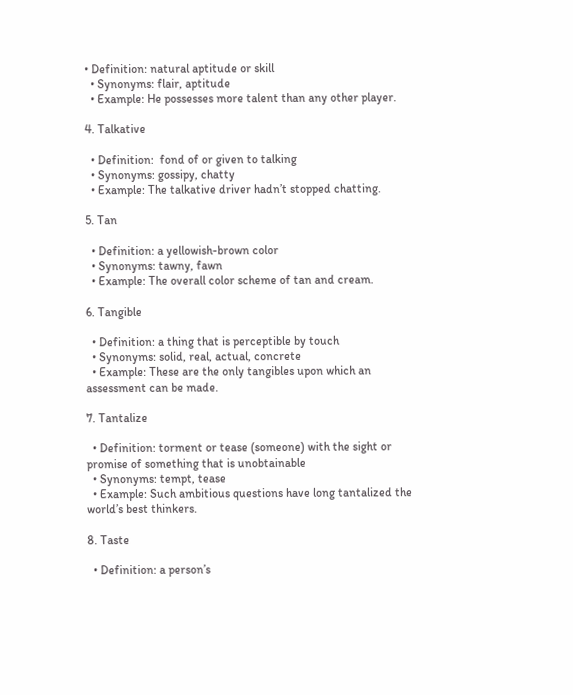• Definition: natural aptitude or skill
  • Synonyms: flair, aptitude
  • Example: He possesses more talent than any other player.

4. Talkative

  • Definition:  fond of or given to talking
  • Synonyms: gossipy, chatty
  • Example: The talkative driver hadn’t stopped chatting.

5. Tan

  • Definition: a yellowish-brown color
  • Synonyms: tawny, fawn
  • Example: The overall color scheme of tan and cream.

6. Tangible

  • Definition: a thing that is perceptible by touch
  • Synonyms: solid, real, actual, concrete
  • Example: These are the only tangibles upon which an assessment can be made.

7. Tantalize

  • Definition: torment or tease (someone) with the sight or promise of something that is unobtainable
  • Synonyms: tempt, tease
  • Example: Such ambitious questions have long tantalized the world’s best thinkers.

8. Taste

  • Definition: a person’s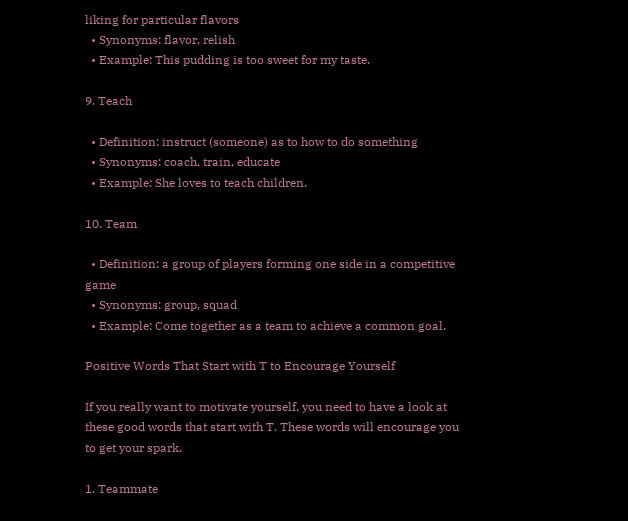liking for particular flavors
  • Synonyms: flavor, relish
  • Example: This pudding is too sweet for my taste.

9. Teach

  • Definition: instruct (someone) as to how to do something
  • Synonyms: coach, train, educate
  • Example: She loves to teach children.

10. Team

  • Definition: a group of players forming one side in a competitive game
  • Synonyms: group, squad
  • Example: Come together as a team to achieve a common goal.

Positive Words That Start with T to Encourage Yourself

If you really want to motivate yourself, you need to have a look at these good words that start with T. These words will encourage you to get your spark.

1. Teammate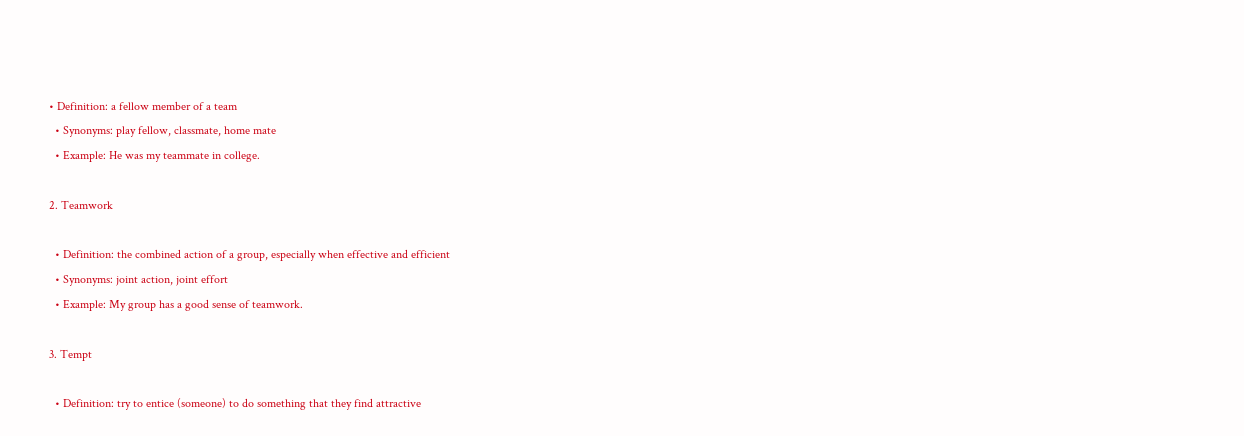• Definition: a fellow member of a team
  • Synonyms: play fellow, classmate, home mate
  • Example: He was my teammate in college.

2. Teamwork

  • Definition: the combined action of a group, especially when effective and efficient
  • Synonyms: joint action, joint effort
  • Example: My group has a good sense of teamwork.

3. Tempt

  • Definition: try to entice (someone) to do something that they find attractive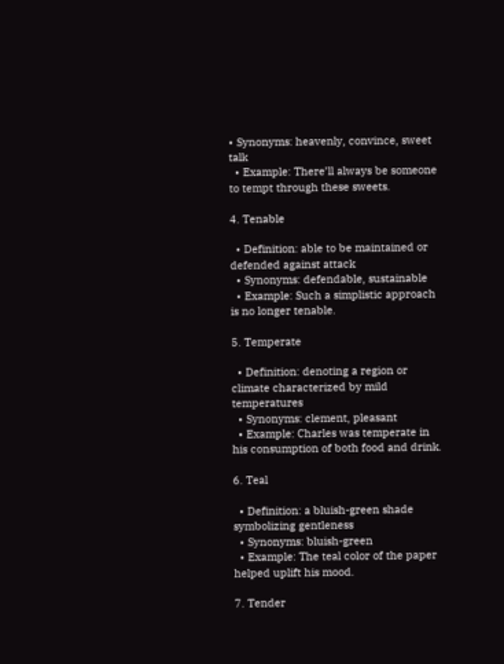• Synonyms: heavenly, convince, sweet talk
  • Example: There’ll always be someone to tempt through these sweets.

4. Tenable

  • Definition: able to be maintained or defended against attack
  • Synonyms: defendable, sustainable
  • Example: Such a simplistic approach is no longer tenable.

5. Temperate

  • Definition: denoting a region or climate characterized by mild temperatures
  • Synonyms: clement, pleasant
  • Example: Charles was temperate in his consumption of both food and drink.

6. Teal

  • Definition: a bluish-green shade symbolizing gentleness
  • Synonyms: bluish-green
  • Example: The teal color of the paper helped uplift his mood.

7. Tender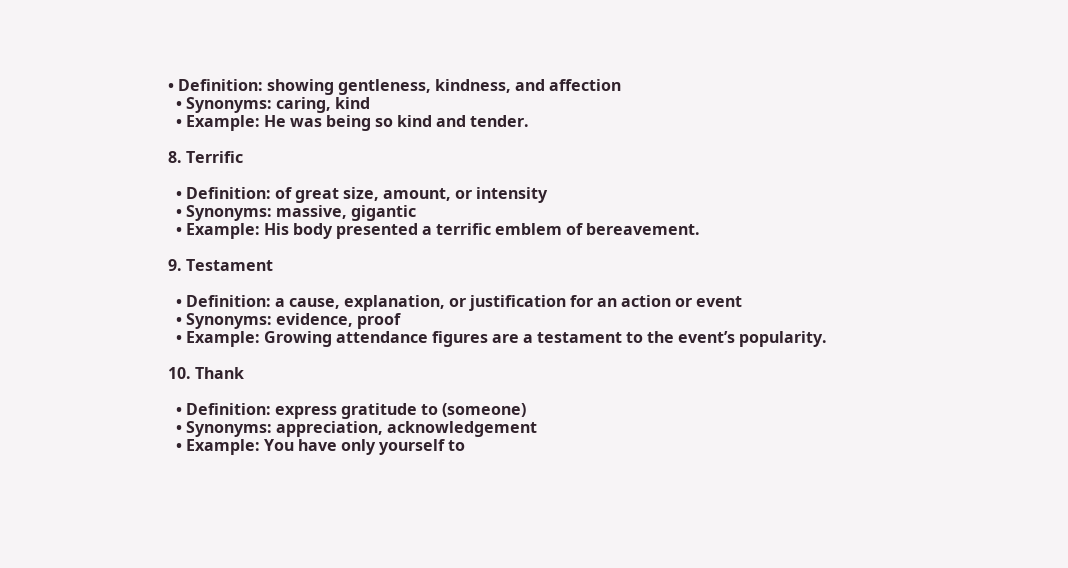• Definition: showing gentleness, kindness, and affection
  • Synonyms: caring, kind
  • Example: He was being so kind and tender.

8. Terrific

  • Definition: of great size, amount, or intensity
  • Synonyms: massive, gigantic
  • Example: His body presented a terrific emblem of bereavement.

9. Testament

  • Definition: a cause, explanation, or justification for an action or event
  • Synonyms: evidence, proof
  • Example: Growing attendance figures are a testament to the event’s popularity.

10. Thank

  • Definition: express gratitude to (someone)
  • Synonyms: appreciation, acknowledgement
  • Example: You have only yourself to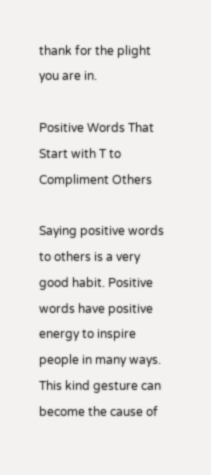thank for the plight you are in.

Positive Words That Start with T to Compliment Others

Saying positive words to others is a very good habit. Positive words have positive energy to inspire people in many ways. This kind gesture can become the cause of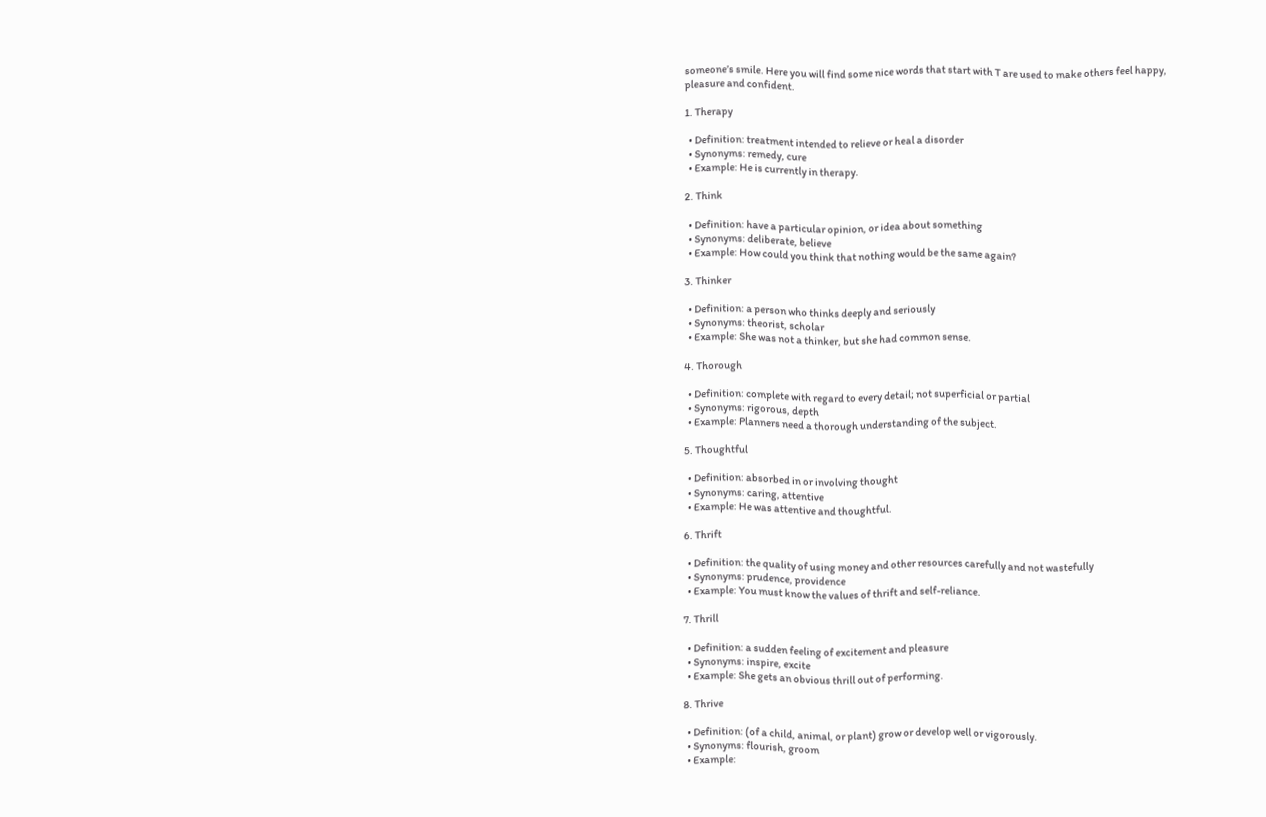someone’s smile. Here you will find some nice words that start with T are used to make others feel happy, pleasure and confident.

1. Therapy

  • Definition: treatment intended to relieve or heal a disorder
  • Synonyms: remedy, cure
  • Example: He is currently in therapy.

2. Think

  • Definition: have a particular opinion, or idea about something
  • Synonyms: deliberate, believe
  • Example: How could you think that nothing would be the same again?

3. Thinker

  • Definition: a person who thinks deeply and seriously
  • Synonyms: theorist, scholar
  • Example: She was not a thinker, but she had common sense.

4. Thorough

  • Definition: complete with regard to every detail; not superficial or partial
  • Synonyms: rigorous, depth
  • Example: Planners need a thorough understanding of the subject.

5. Thoughtful

  • Definition: absorbed in or involving thought
  • Synonyms: caring, attentive
  • Example: He was attentive and thoughtful.

6. Thrift

  • Definition: the quality of using money and other resources carefully and not wastefully
  • Synonyms: prudence, providence
  • Example: You must know the values of thrift and self-reliance.

7. Thrill

  • Definition: a sudden feeling of excitement and pleasure
  • Synonyms: inspire, excite
  • Example: She gets an obvious thrill out of performing.

8. Thrive

  • Definition: (of a child, animal, or plant) grow or develop well or vigorously.
  • Synonyms: flourish, groom
  • Example: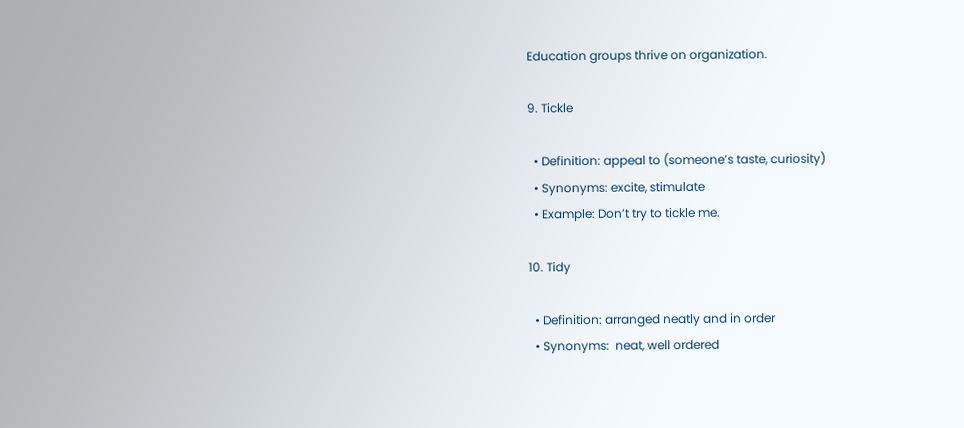Education groups thrive on organization.

9. Tickle

  • Definition: appeal to (someone’s taste, curiosity)
  • Synonyms: excite, stimulate
  • Example: Don’t try to tickle me.

10. Tidy

  • Definition: arranged neatly and in order
  • Synonyms:  neat, well ordered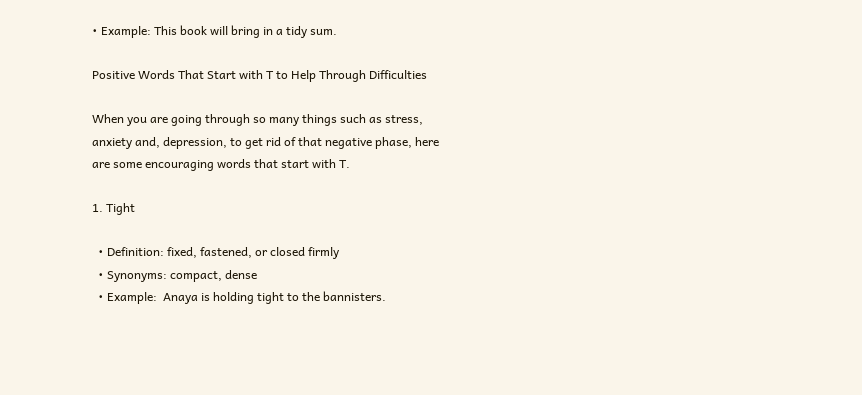• Example: This book will bring in a tidy sum.

Positive Words That Start with T to Help Through Difficulties

When you are going through so many things such as stress, anxiety and, depression, to get rid of that negative phase, here are some encouraging words that start with T.

1. Tight

  • Definition: fixed, fastened, or closed firmly
  • Synonyms: compact, dense
  • Example:  Anaya is holding tight to the bannisters.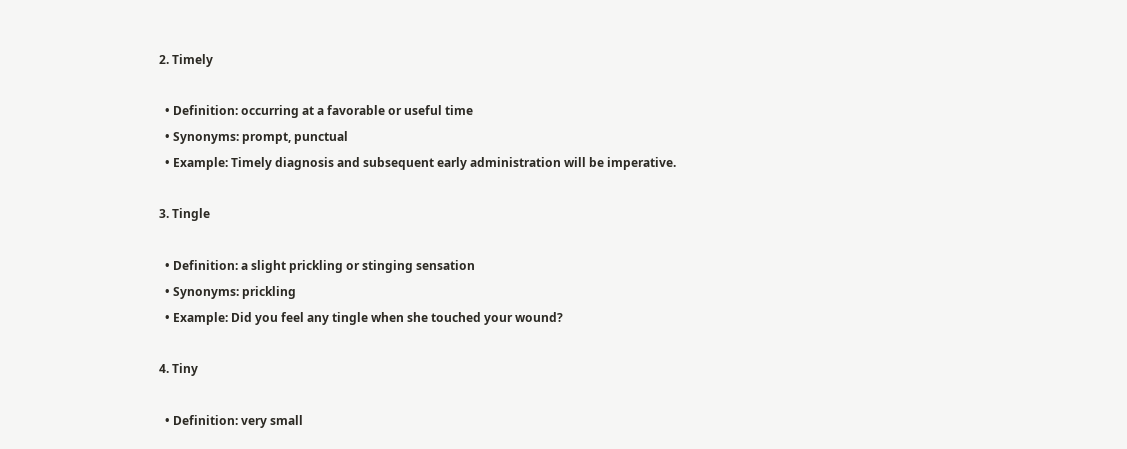2. Timely

  • Definition: occurring at a favorable or useful time
  • Synonyms: prompt, punctual
  • Example: Timely diagnosis and subsequent early administration will be imperative.

3. Tingle

  • Definition: a slight prickling or stinging sensation
  • Synonyms: prickling
  • Example: Did you feel any tingle when she touched your wound?

4. Tiny

  • Definition: very small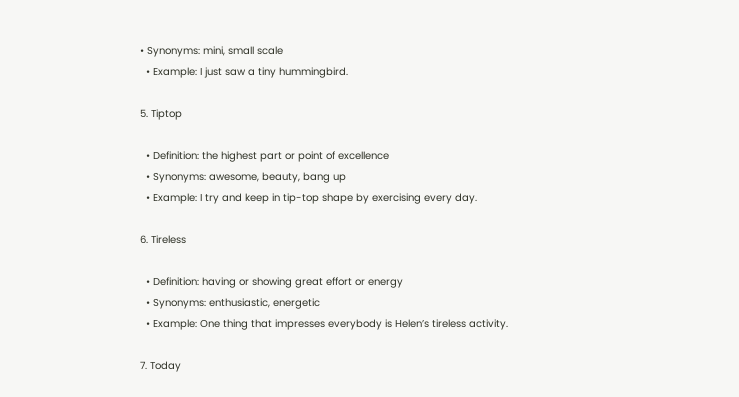• Synonyms: mini, small scale
  • Example: I just saw a tiny hummingbird.

5. Tiptop

  • Definition: the highest part or point of excellence
  • Synonyms: awesome, beauty, bang up
  • Example: I try and keep in tip-top shape by exercising every day.

6. Tireless

  • Definition: having or showing great effort or energy
  • Synonyms: enthusiastic, energetic
  • Example: One thing that impresses everybody is Helen’s tireless activity.

7. Today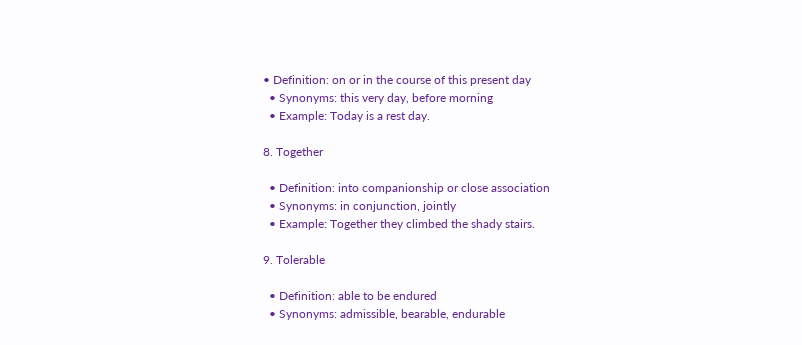• Definition: on or in the course of this present day
  • Synonyms: this very day, before morning
  • Example: Today is a rest day.

8. Together

  • Definition: into companionship or close association
  • Synonyms: in conjunction, jointly
  • Example: Together they climbed the shady stairs.

9. Tolerable

  • Definition: able to be endured
  • Synonyms: admissible, bearable, endurable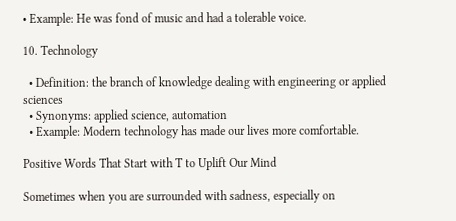• Example: He was fond of music and had a tolerable voice.

10. Technology

  • Definition: the branch of knowledge dealing with engineering or applied sciences
  • Synonyms: applied science, automation
  • Example: Modern technology has made our lives more comfortable.

Positive Words That Start with T to Uplift Our Mind

Sometimes when you are surrounded with sadness, especially on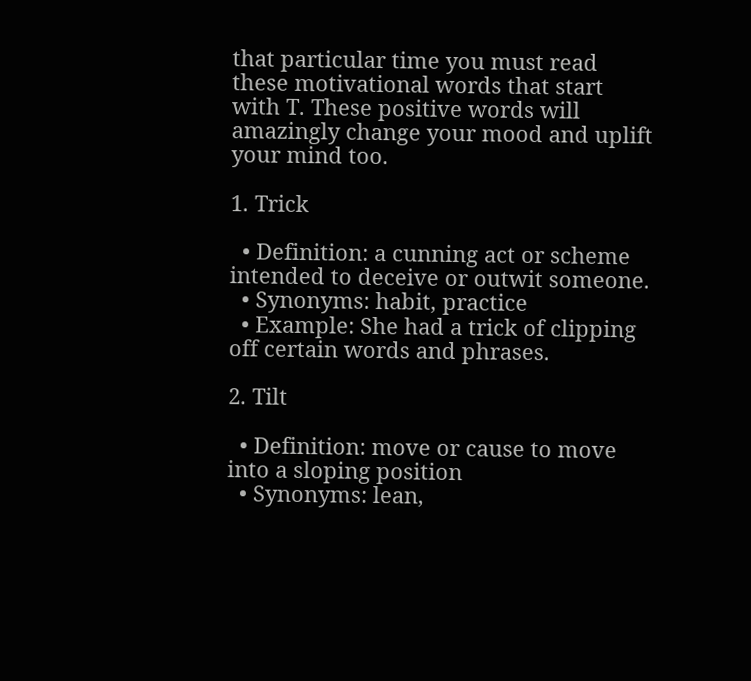that particular time you must read these motivational words that start with T. These positive words will amazingly change your mood and uplift your mind too.

1. Trick

  • Definition: a cunning act or scheme intended to deceive or outwit someone.
  • Synonyms: habit, practice
  • Example: She had a trick of clipping off certain words and phrases.

2. Tilt

  • Definition: move or cause to move into a sloping position
  • Synonyms: lean,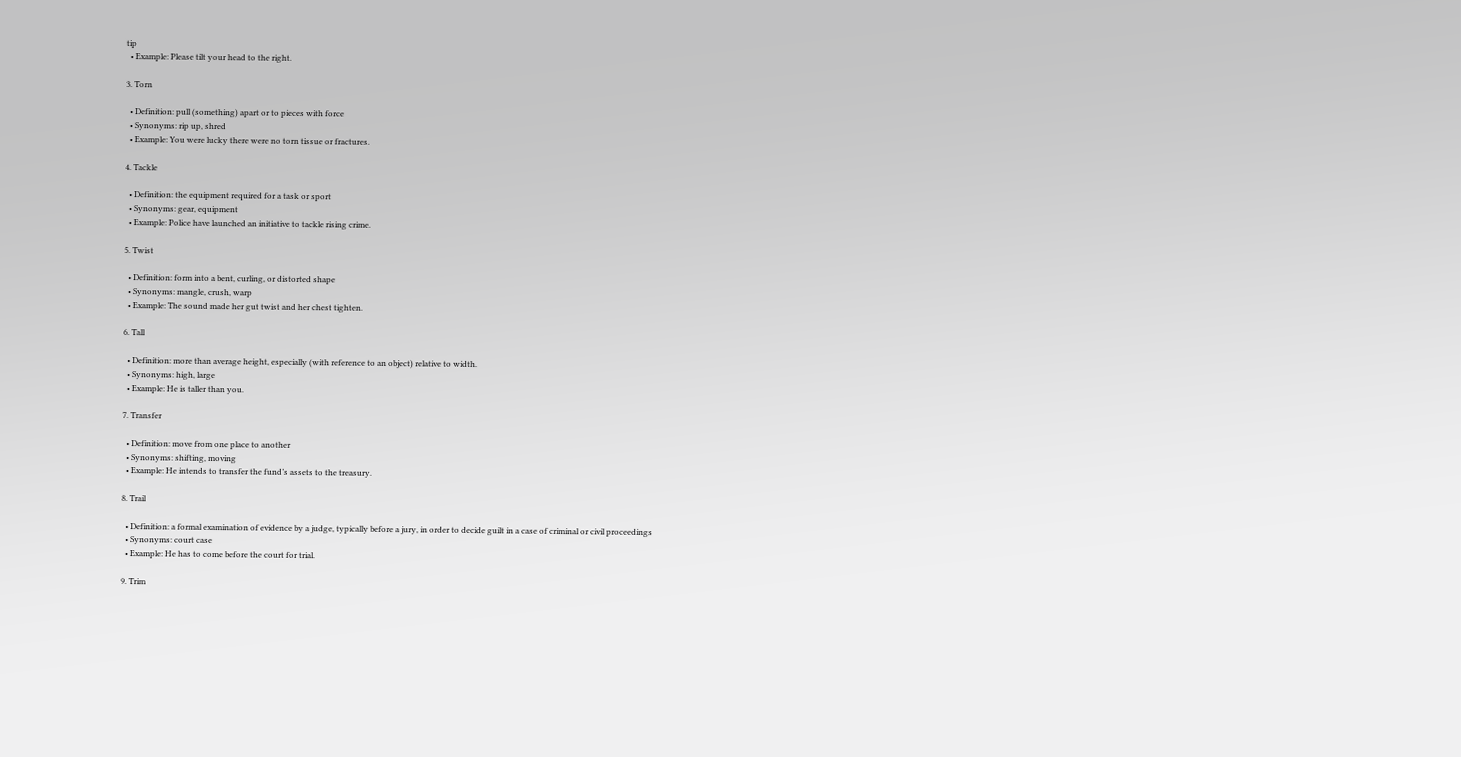tip
  • Example: Please tilt your head to the right.

3. Torn

  • Definition: pull (something) apart or to pieces with force
  • Synonyms: rip up, shred
  • Example: You were lucky there were no torn tissue or fractures.

4. Tackle

  • Definition: the equipment required for a task or sport
  • Synonyms: gear, equipment
  • Example: Police have launched an initiative to tackle rising crime.

5. Twist

  • Definition: form into a bent, curling, or distorted shape
  • Synonyms: mangle, crush, warp
  • Example: The sound made her gut twist and her chest tighten.

6. Tall

  • Definition: more than average height, especially (with reference to an object) relative to width.
  • Synonyms: high, large
  • Example: He is taller than you.

7. Transfer

  • Definition: move from one place to another
  • Synonyms: shifting, moving
  • Example: He intends to transfer the fund’s assets to the treasury.

8. Trail

  • Definition: a formal examination of evidence by a judge, typically before a jury, in order to decide guilt in a case of criminal or civil proceedings
  • Synonyms: court case
  • Example: He has to come before the court for trial.

9. Trim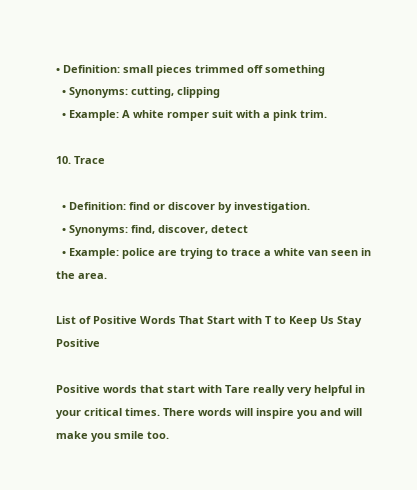• Definition: small pieces trimmed off something
  • Synonyms: cutting, clipping
  • Example: A white romper suit with a pink trim.

10. Trace

  • Definition: find or discover by investigation.
  • Synonyms: find, discover, detect
  • Example: police are trying to trace a white van seen in the area.

List of Positive Words That Start with T to Keep Us Stay Positive

Positive words that start with Tare really very helpful in your critical times. There words will inspire you and will make you smile too.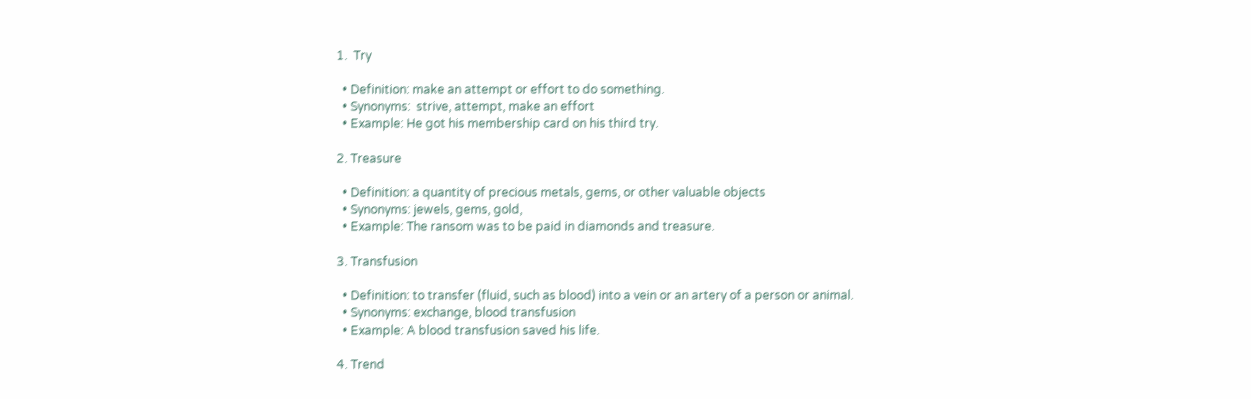1.  Try

  • Definition: make an attempt or effort to do something.
  • Synonyms:  strive, attempt, make an effort
  • Example: He got his membership card on his third try.

2. Treasure

  • Definition: a quantity of precious metals, gems, or other valuable objects
  • Synonyms: jewels, gems, gold,
  • Example: The ransom was to be paid in diamonds and treasure.

3. Transfusion

  • Definition: to transfer (fluid, such as blood) into a vein or an artery of a person or animal.
  • Synonyms: exchange, blood transfusion
  • Example: A blood transfusion saved his life.

4. Trend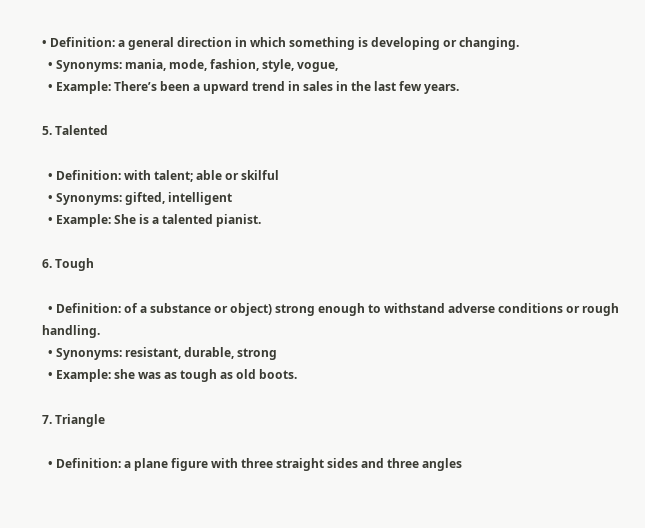• Definition: a general direction in which something is developing or changing.
  • Synonyms: mania, mode, fashion, style, vogue,
  • Example: There’s been a upward trend in sales in the last few years.

5. Talented

  • Definition: with talent; able or skilful
  • Synonyms: gifted, intelligent
  • Example: She is a talented pianist.

6. Tough

  • Definition: of a substance or object) strong enough to withstand adverse conditions or rough handling.
  • Synonyms: resistant, durable, strong
  • Example: she was as tough as old boots.

7. Triangle

  • Definition: a plane figure with three straight sides and three angles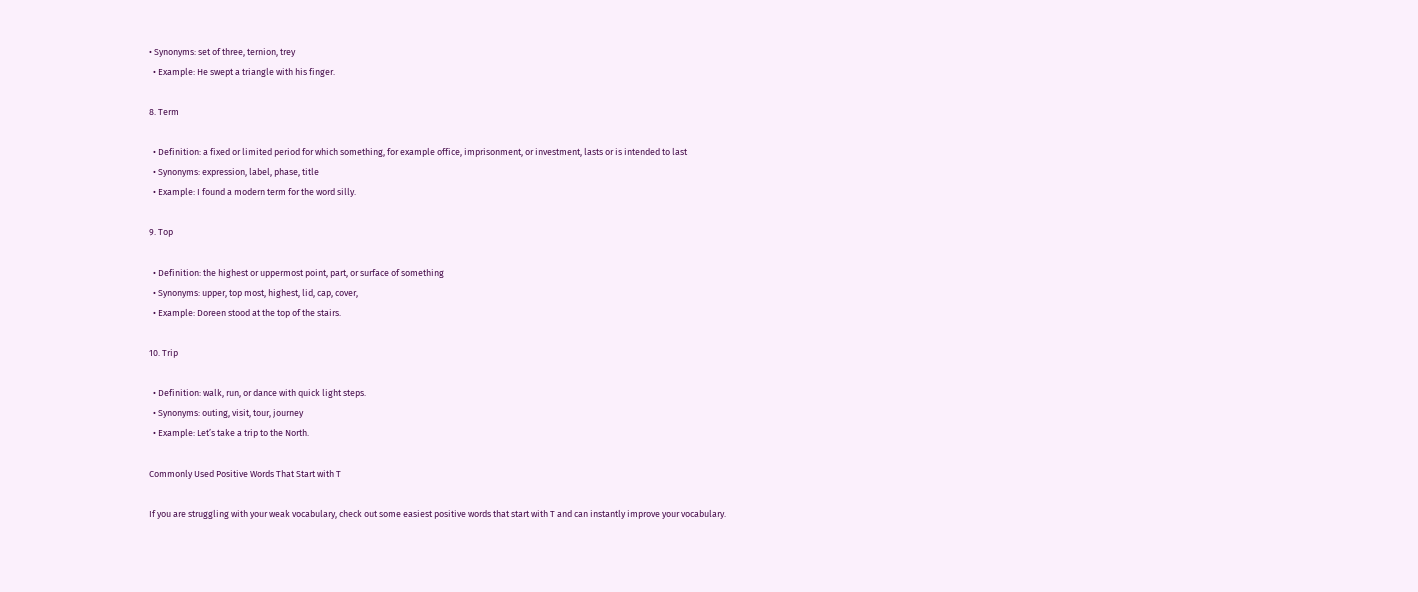• Synonyms: set of three, ternion, trey
  • Example: He swept a triangle with his finger.

8. Term

  • Definition: a fixed or limited period for which something, for example office, imprisonment, or investment, lasts or is intended to last
  • Synonyms: expression, label, phase, title
  • Example: I found a modern term for the word silly.

9. Top

  • Definition: the highest or uppermost point, part, or surface of something
  • Synonyms: upper, top most, highest, lid, cap, cover,
  • Example: Doreen stood at the top of the stairs.

10. Trip

  • Definition: walk, run, or dance with quick light steps.
  • Synonyms: outing, visit, tour, journey
  • Example: Let’s take a trip to the North.

Commonly Used Positive Words That Start with T

If you are struggling with your weak vocabulary, check out some easiest positive words that start with T and can instantly improve your vocabulary.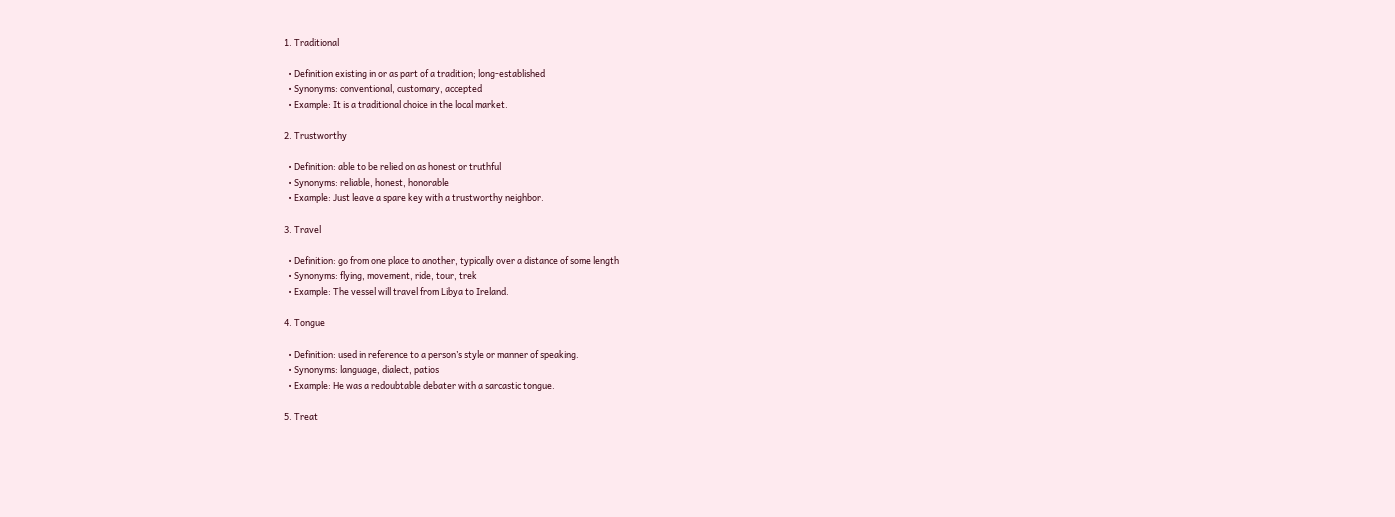1. Traditional

  • Definition existing in or as part of a tradition; long-established
  • Synonyms: conventional, customary, accepted
  • Example: It is a traditional choice in the local market.

2. Trustworthy

  • Definition: able to be relied on as honest or truthful
  • Synonyms: reliable, honest, honorable
  • Example: Just leave a spare key with a trustworthy neighbor.

3. Travel

  • Definition: go from one place to another, typically over a distance of some length
  • Synonyms: flying, movement, ride, tour, trek
  • Example: The vessel will travel from Libya to Ireland.

4. Tongue

  • Definition: used in reference to a person’s style or manner of speaking.
  • Synonyms: language, dialect, patios
  • Example: He was a redoubtable debater with a sarcastic tongue.

5. Treat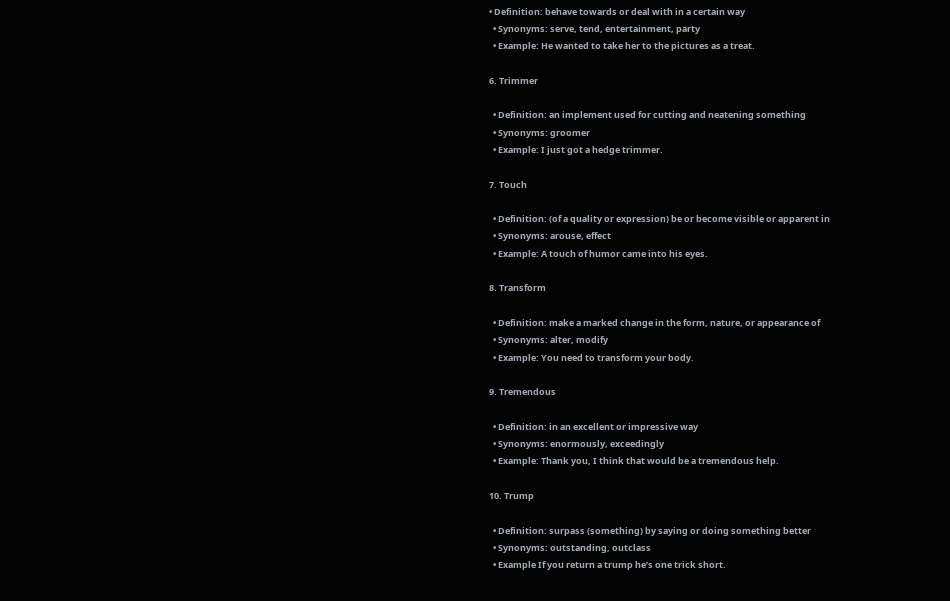• Definition: behave towards or deal with in a certain way
  • Synonyms: serve, tend, entertainment, party
  • Example: He wanted to take her to the pictures as a treat.

6. Trimmer

  • Definition: an implement used for cutting and neatening something
  • Synonyms: groomer
  • Example: I just got a hedge trimmer.

7. Touch

  • Definition: (of a quality or expression) be or become visible or apparent in
  • Synonyms: arouse, effect
  • Example: A touch of humor came into his eyes.

8. Transform

  • Definition: make a marked change in the form, nature, or appearance of
  • Synonyms: alter, modify
  • Example: You need to transform your body.

9. Tremendous

  • Definition: in an excellent or impressive way
  • Synonyms: enormously, exceedingly
  • Example: Thank you, I think that would be a tremendous help.

10. Trump

  • Definition: surpass (something) by saying or doing something better
  • Synonyms: outstanding, outclass
  • Example If you return a trump he’s one trick short.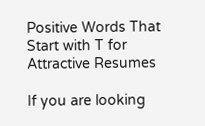Positive Words That Start with T for Attractive Resumes

If you are looking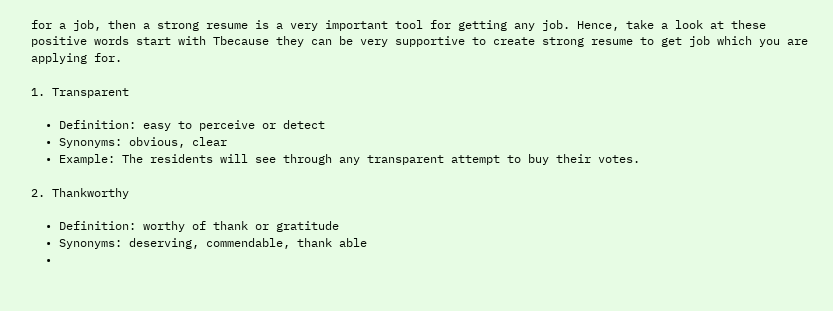for a job, then a strong resume is a very important tool for getting any job. Hence, take a look at these positive words start with Tbecause they can be very supportive to create strong resume to get job which you are applying for.

1. Transparent

  • Definition: easy to perceive or detect
  • Synonyms: obvious, clear
  • Example: The residents will see through any transparent attempt to buy their votes.

2. Thankworthy

  • Definition: worthy of thank or gratitude
  • Synonyms: deserving, commendable, thank able
  •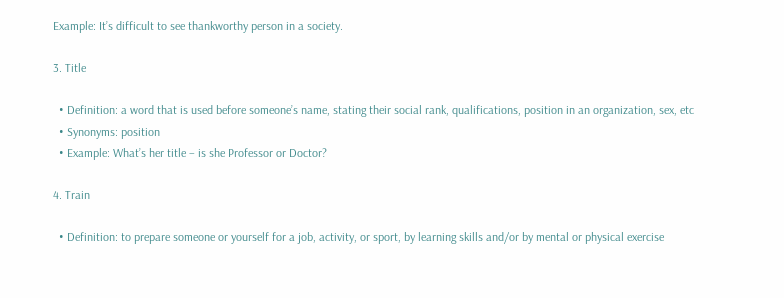Example: It’s difficult to see thankworthy person in a society.

3. Title

  • Definition: a word that is used before someone’s name, stating their social rank, qualifications, position in an organization, sex, etc
  • Synonyms: position
  • Example: What’s her title – is she Professor or Doctor?

4. Train

  • Definition: to prepare someone or yourself for a job, activity, or sport, by learning skills and/or by mental or physical exercise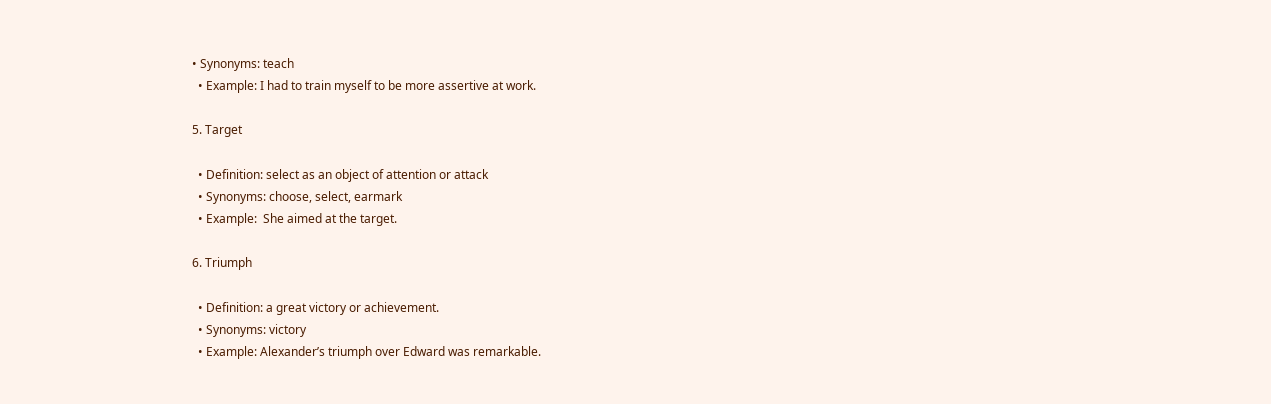• Synonyms: teach
  • Example: I had to train myself to be more assertive at work.

5. Target

  • Definition: select as an object of attention or attack
  • Synonyms: choose, select, earmark
  • Example:  She aimed at the target.

6. Triumph

  • Definition: a great victory or achievement.
  • Synonyms: victory
  • Example: Alexander’s triumph over Edward was remarkable.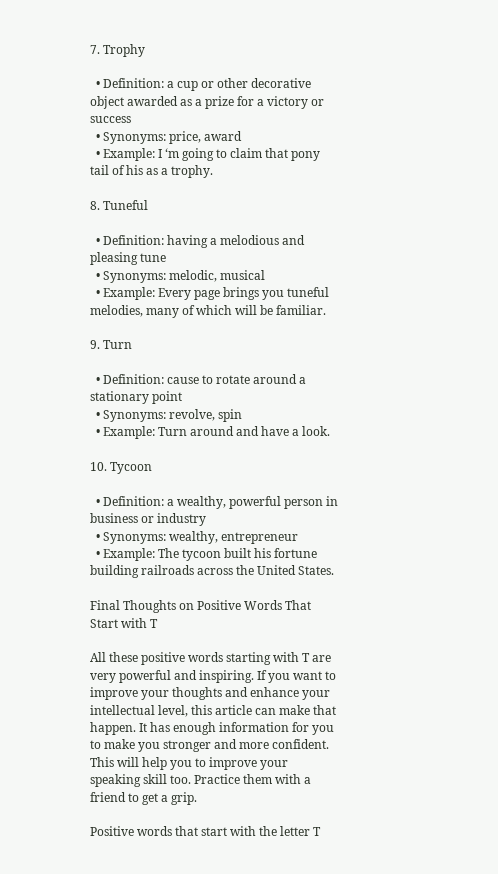7. Trophy

  • Definition: a cup or other decorative object awarded as a prize for a victory or success
  • Synonyms: price, award
  • Example: I ‘m going to claim that pony tail of his as a trophy.

8. Tuneful

  • Definition: having a melodious and pleasing tune
  • Synonyms: melodic, musical
  • Example: Every page brings you tuneful melodies, many of which will be familiar.

9. Turn

  • Definition: cause to rotate around a stationary point
  • Synonyms: revolve, spin
  • Example: Turn around and have a look.

10. Tycoon

  • Definition: a wealthy, powerful person in business or industry
  • Synonyms: wealthy, entrepreneur
  • Example: The tycoon built his fortune building railroads across the United States.

Final Thoughts on Positive Words That Start with T

All these positive words starting with T are very powerful and inspiring. If you want to improve your thoughts and enhance your intellectual level, this article can make that happen. It has enough information for you to make you stronger and more confident. This will help you to improve your speaking skill too. Practice them with a friend to get a grip.

Positive words that start with the letter T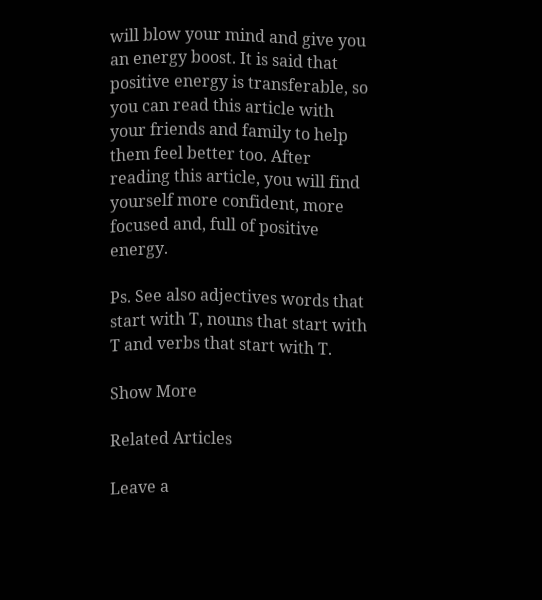will blow your mind and give you an energy boost. It is said that positive energy is transferable, so you can read this article with your friends and family to help them feel better too. After reading this article, you will find yourself more confident, more focused and, full of positive energy.

Ps. See also adjectives words that start with T, nouns that start with T and verbs that start with T.

Show More

Related Articles

Leave a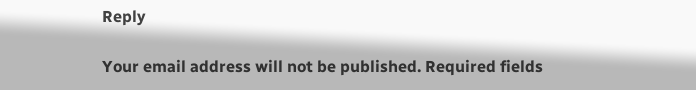Reply

Your email address will not be published. Required fields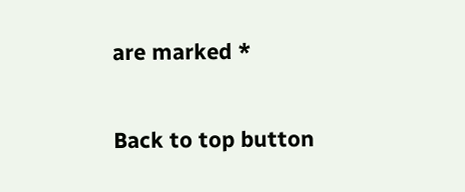are marked *

Back to top button